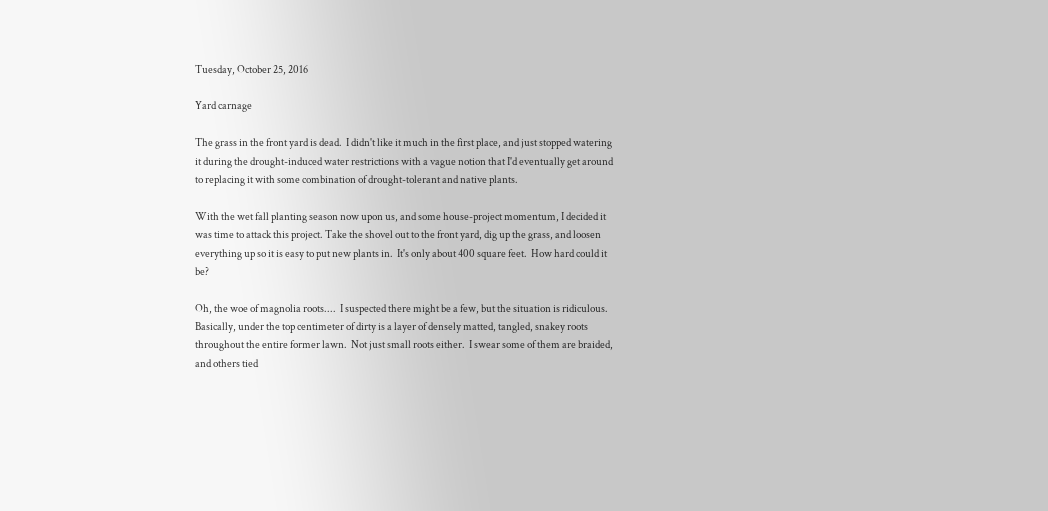Tuesday, October 25, 2016

Yard carnage

The grass in the front yard is dead.  I didn't like it much in the first place, and just stopped watering it during the drought-induced water restrictions with a vague notion that I'd eventually get around to replacing it with some combination of drought-tolerant and native plants.

With the wet fall planting season now upon us, and some house-project momentum, I decided it was time to attack this project. Take the shovel out to the front yard, dig up the grass, and loosen everything up so it is easy to put new plants in.  It's only about 400 square feet.  How hard could it be?

Oh, the woe of magnolia roots....  I suspected there might be a few, but the situation is ridiculous.  Basically, under the top centimeter of dirty is a layer of densely matted, tangled, snakey roots throughout the entire former lawn.  Not just small roots either.  I swear some of them are braided, and others tied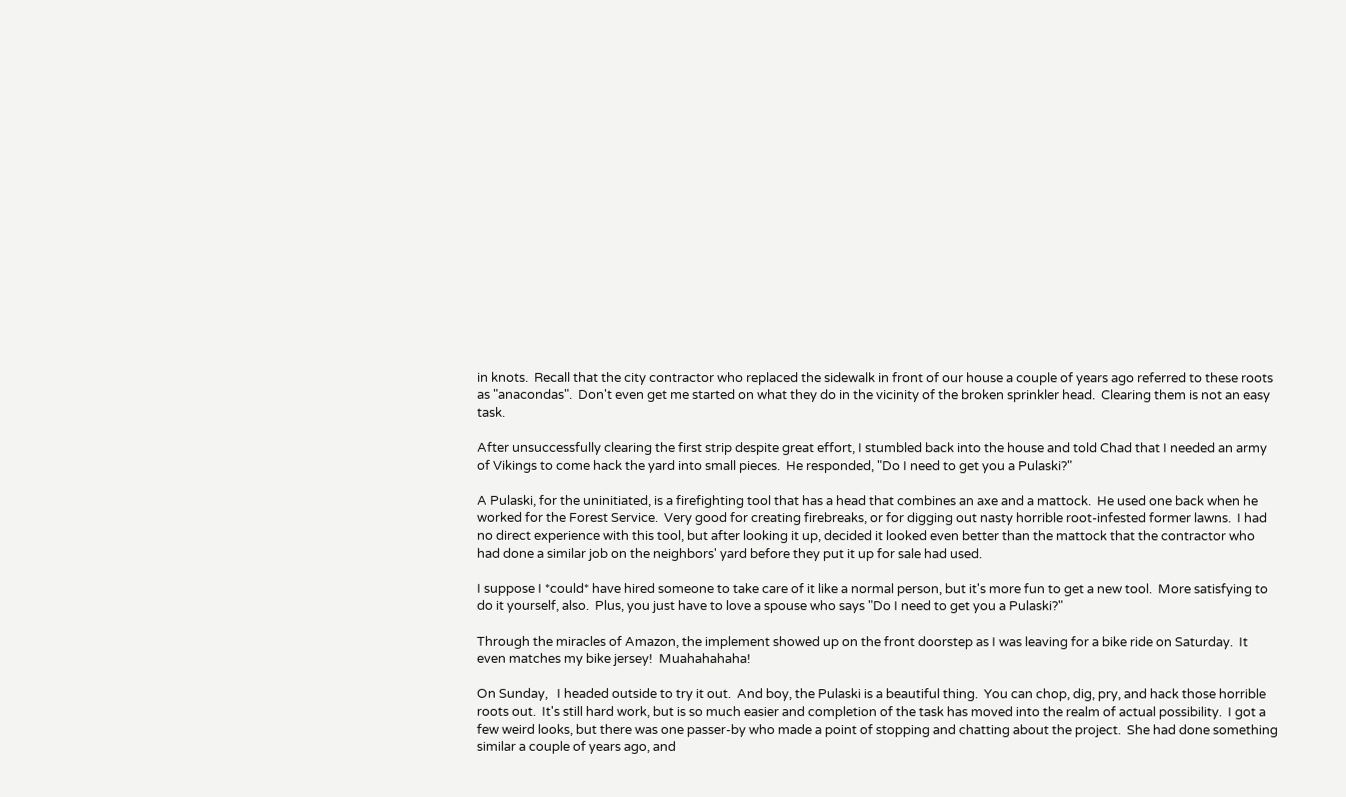in knots.  Recall that the city contractor who replaced the sidewalk in front of our house a couple of years ago referred to these roots as "anacondas".  Don't even get me started on what they do in the vicinity of the broken sprinkler head.  Clearing them is not an easy task.

After unsuccessfully clearing the first strip despite great effort, I stumbled back into the house and told Chad that I needed an army of Vikings to come hack the yard into small pieces.  He responded, "Do I need to get you a Pulaski?"

A Pulaski, for the uninitiated, is a firefighting tool that has a head that combines an axe and a mattock.  He used one back when he worked for the Forest Service.  Very good for creating firebreaks, or for digging out nasty horrible root-infested former lawns.  I had no direct experience with this tool, but after looking it up, decided it looked even better than the mattock that the contractor who had done a similar job on the neighbors' yard before they put it up for sale had used.

I suppose I *could* have hired someone to take care of it like a normal person, but it's more fun to get a new tool.  More satisfying to do it yourself, also.  Plus, you just have to love a spouse who says "Do I need to get you a Pulaski?"

Through the miracles of Amazon, the implement showed up on the front doorstep as I was leaving for a bike ride on Saturday.  It even matches my bike jersey!  Muahahahaha!

On Sunday,   I headed outside to try it out.  And boy, the Pulaski is a beautiful thing.  You can chop, dig, pry, and hack those horrible roots out.  It's still hard work, but is so much easier and completion of the task has moved into the realm of actual possibility.  I got a few weird looks, but there was one passer-by who made a point of stopping and chatting about the project.  She had done something similar a couple of years ago, and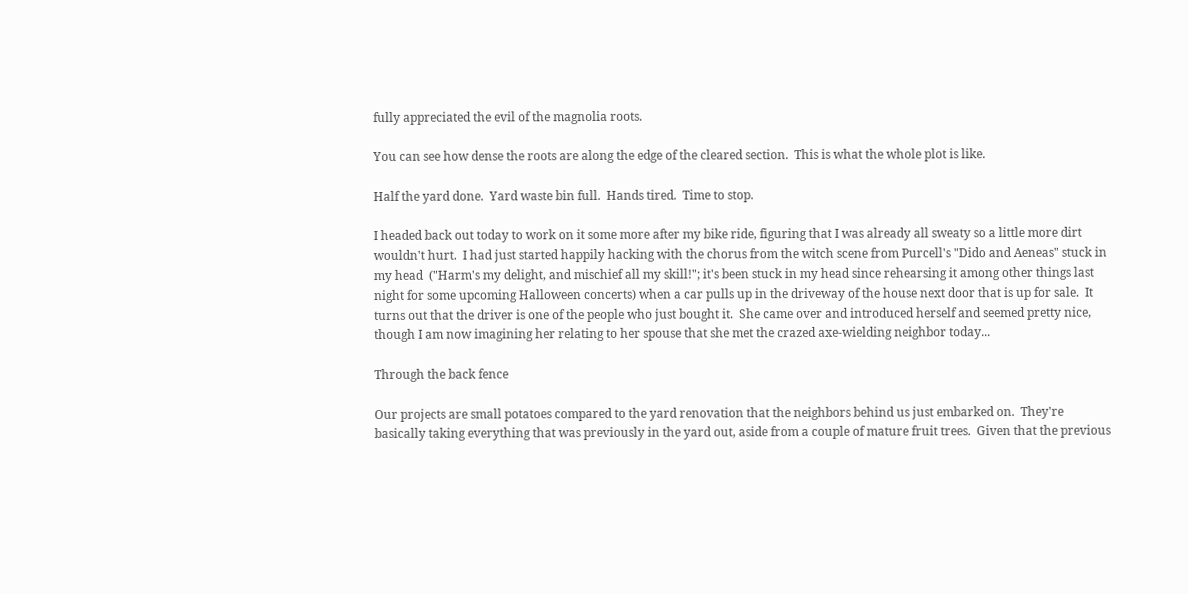fully appreciated the evil of the magnolia roots.

You can see how dense the roots are along the edge of the cleared section.  This is what the whole plot is like.

Half the yard done.  Yard waste bin full.  Hands tired.  Time to stop.

I headed back out today to work on it some more after my bike ride, figuring that I was already all sweaty so a little more dirt wouldn't hurt.  I had just started happily hacking with the chorus from the witch scene from Purcell's "Dido and Aeneas" stuck in my head  ("Harm's my delight, and mischief all my skill!"; it's been stuck in my head since rehearsing it among other things last night for some upcoming Halloween concerts) when a car pulls up in the driveway of the house next door that is up for sale.  It turns out that the driver is one of the people who just bought it.  She came over and introduced herself and seemed pretty nice, though I am now imagining her relating to her spouse that she met the crazed axe-wielding neighbor today...

Through the back fence

Our projects are small potatoes compared to the yard renovation that the neighbors behind us just embarked on.  They're basically taking everything that was previously in the yard out, aside from a couple of mature fruit trees.  Given that the previous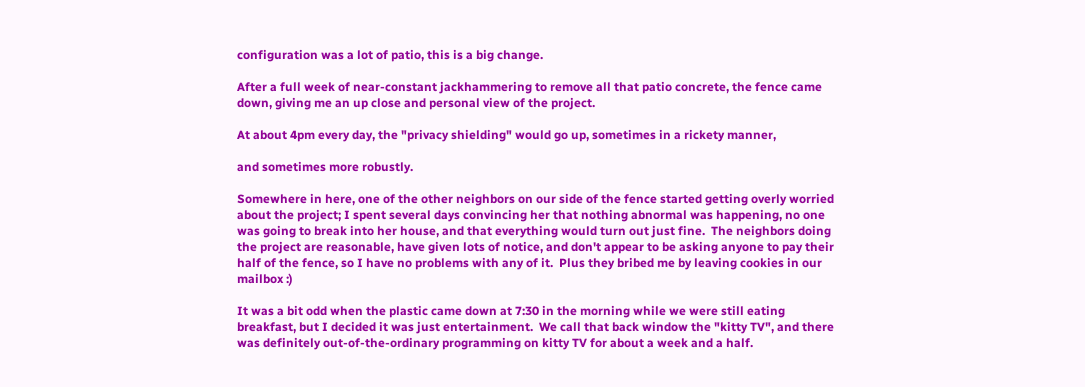configuration was a lot of patio, this is a big change.

After a full week of near-constant jackhammering to remove all that patio concrete, the fence came down, giving me an up close and personal view of the project.

At about 4pm every day, the "privacy shielding" would go up, sometimes in a rickety manner,

and sometimes more robustly.

Somewhere in here, one of the other neighbors on our side of the fence started getting overly worried about the project; I spent several days convincing her that nothing abnormal was happening, no one was going to break into her house, and that everything would turn out just fine.  The neighbors doing the project are reasonable, have given lots of notice, and don't appear to be asking anyone to pay their half of the fence, so I have no problems with any of it.  Plus they bribed me by leaving cookies in our mailbox :)

It was a bit odd when the plastic came down at 7:30 in the morning while we were still eating breakfast, but I decided it was just entertainment.  We call that back window the "kitty TV", and there was definitely out-of-the-ordinary programming on kitty TV for about a week and a half.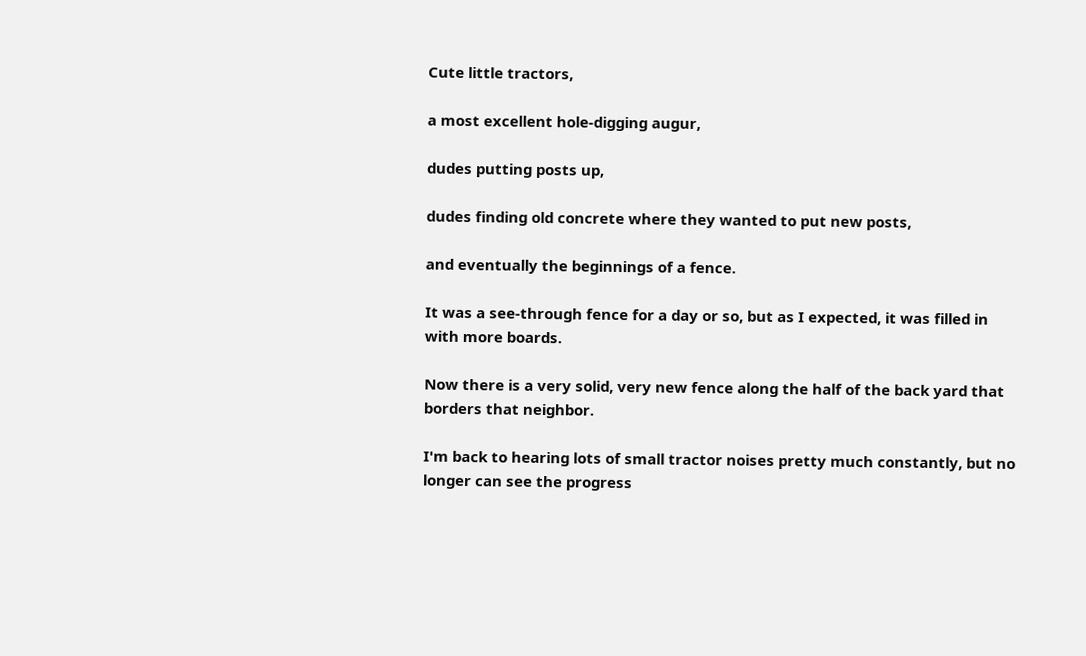Cute little tractors,

a most excellent hole-digging augur,

dudes putting posts up,

dudes finding old concrete where they wanted to put new posts,

and eventually the beginnings of a fence.

It was a see-through fence for a day or so, but as I expected, it was filled in with more boards.

Now there is a very solid, very new fence along the half of the back yard that borders that neighbor.

I'm back to hearing lots of small tractor noises pretty much constantly, but no longer can see the progress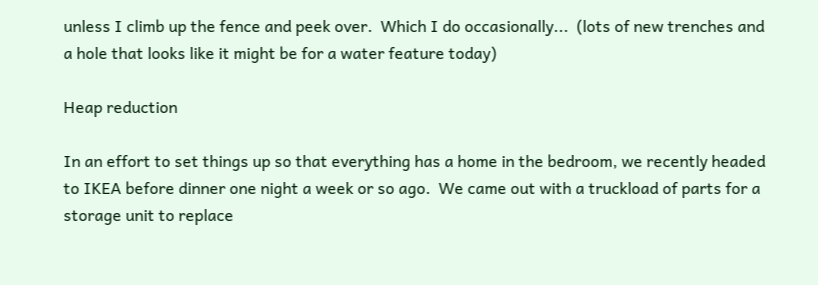unless I climb up the fence and peek over.  Which I do occasionally...  (lots of new trenches and a hole that looks like it might be for a water feature today)

Heap reduction

In an effort to set things up so that everything has a home in the bedroom, we recently headed to IKEA before dinner one night a week or so ago.  We came out with a truckload of parts for a storage unit to replace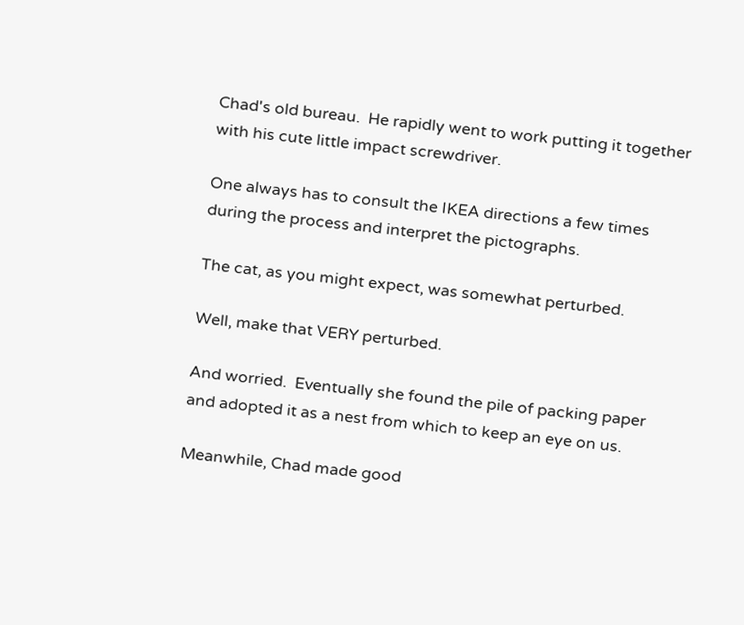Chad's old bureau.  He rapidly went to work putting it together with his cute little impact screwdriver.

One always has to consult the IKEA directions a few times during the process and interpret the pictographs.

The cat, as you might expect, was somewhat perturbed.

Well, make that VERY perturbed.

And worried.  Eventually she found the pile of packing paper and adopted it as a nest from which to keep an eye on us.

Meanwhile, Chad made good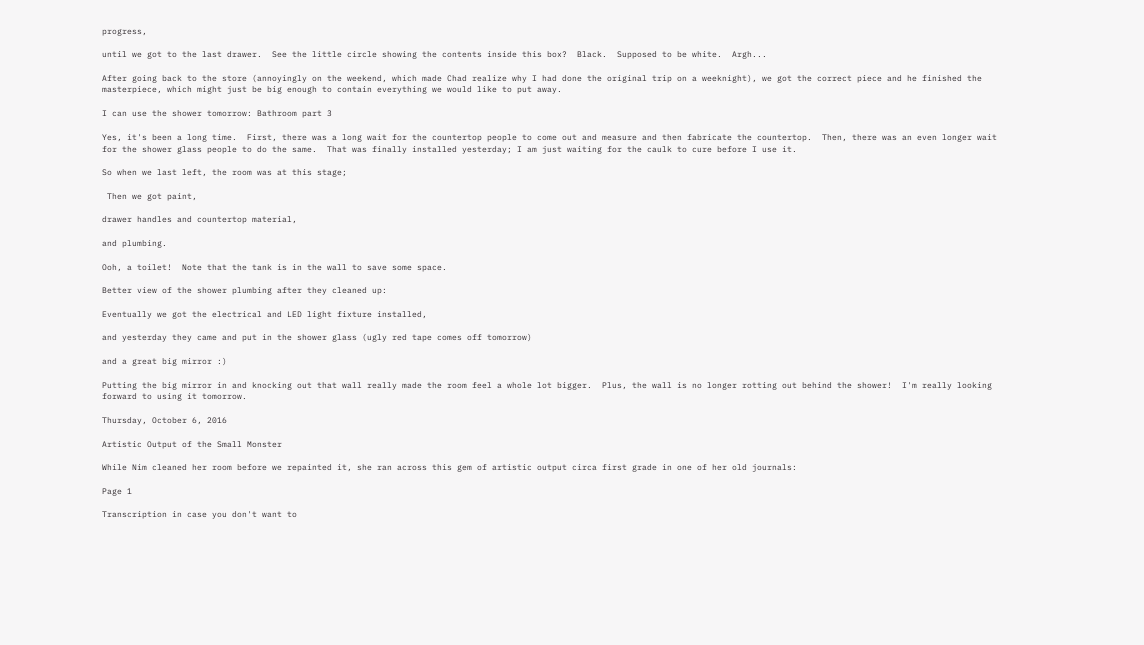progress,

until we got to the last drawer.  See the little circle showing the contents inside this box?  Black.  Supposed to be white.  Argh...

After going back to the store (annoyingly on the weekend, which made Chad realize why I had done the original trip on a weeknight), we got the correct piece and he finished the masterpiece, which might just be big enough to contain everything we would like to put away.

I can use the shower tomorrow: Bathroom part 3

Yes, it's been a long time.  First, there was a long wait for the countertop people to come out and measure and then fabricate the countertop.  Then, there was an even longer wait for the shower glass people to do the same.  That was finally installed yesterday; I am just waiting for the caulk to cure before I use it.

So when we last left, the room was at this stage;

 Then we got paint,

drawer handles and countertop material,

and plumbing.

Ooh, a toilet!  Note that the tank is in the wall to save some space.

Better view of the shower plumbing after they cleaned up:

Eventually we got the electrical and LED light fixture installed,

and yesterday they came and put in the shower glass (ugly red tape comes off tomorrow)

and a great big mirror :)

Putting the big mirror in and knocking out that wall really made the room feel a whole lot bigger.  Plus, the wall is no longer rotting out behind the shower!  I'm really looking forward to using it tomorrow.

Thursday, October 6, 2016

Artistic Output of the Small Monster

While Nim cleaned her room before we repainted it, she ran across this gem of artistic output circa first grade in one of her old journals:

Page 1

Transcription in case you don't want to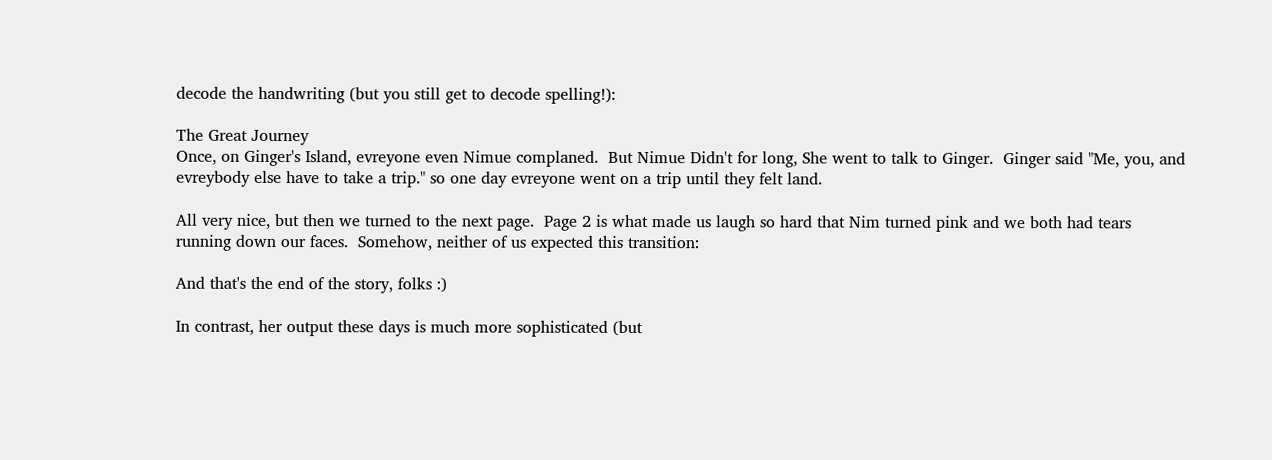decode the handwriting (but you still get to decode spelling!):

The Great Journey
Once, on Ginger's Island, evreyone even Nimue complaned.  But Nimue Didn't for long, She went to talk to Ginger.  Ginger said "Me, you, and evreybody else have to take a trip." so one day evreyone went on a trip until they felt land.

All very nice, but then we turned to the next page.  Page 2 is what made us laugh so hard that Nim turned pink and we both had tears running down our faces.  Somehow, neither of us expected this transition:

And that's the end of the story, folks :)

In contrast, her output these days is much more sophisticated (but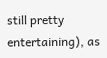still pretty entertaining), as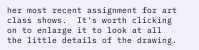her most recent assignment for art class shows.  It's worth clicking on to enlarge it to look at all the little details of the drawing.